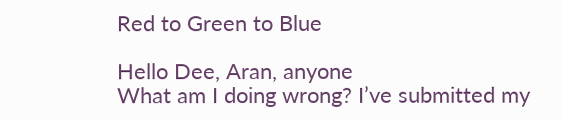Red to Green to Blue

Hello Dee, Aran, anyone
What am I doing wrong? I’ve submitted my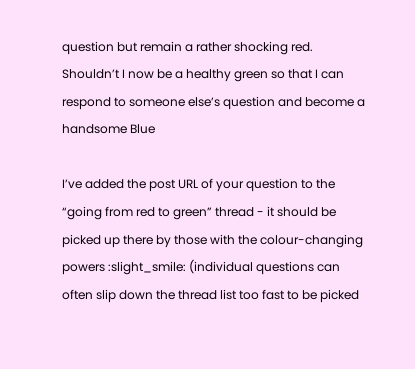question but remain a rather shocking red.
Shouldn’t I now be a healthy green so that I can respond to someone else’s question and become a handsome Blue

I’ve added the post URL of your question to the “going from red to green” thread - it should be picked up there by those with the colour-changing powers :slight_smile: (individual questions can often slip down the thread list too fast to be picked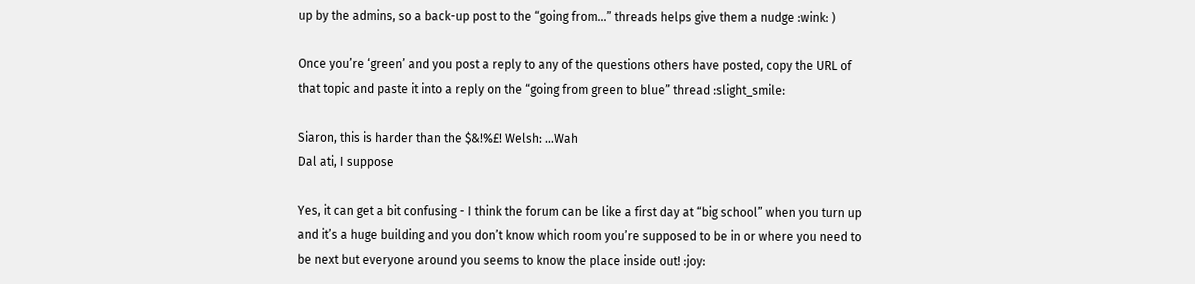up by the admins, so a back-up post to the “going from…” threads helps give them a nudge :wink: )

Once you’re ‘green’ and you post a reply to any of the questions others have posted, copy the URL of that topic and paste it into a reply on the “going from green to blue” thread :slight_smile:

Siaron, this is harder than the $&!%£! Welsh: …Wah
Dal ati, I suppose

Yes, it can get a bit confusing - I think the forum can be like a first day at “big school” when you turn up and it’s a huge building and you don’t know which room you’re supposed to be in or where you need to be next but everyone around you seems to know the place inside out! :joy: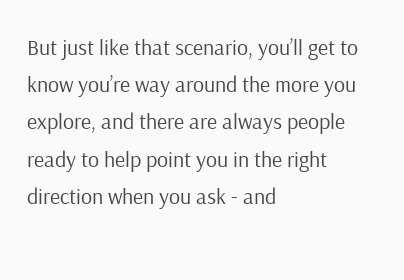But just like that scenario, you’ll get to know you’re way around the more you explore, and there are always people ready to help point you in the right direction when you ask - and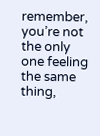remember, you’re not the only one feeling the same thing,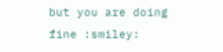but you are doing fine :smiley: